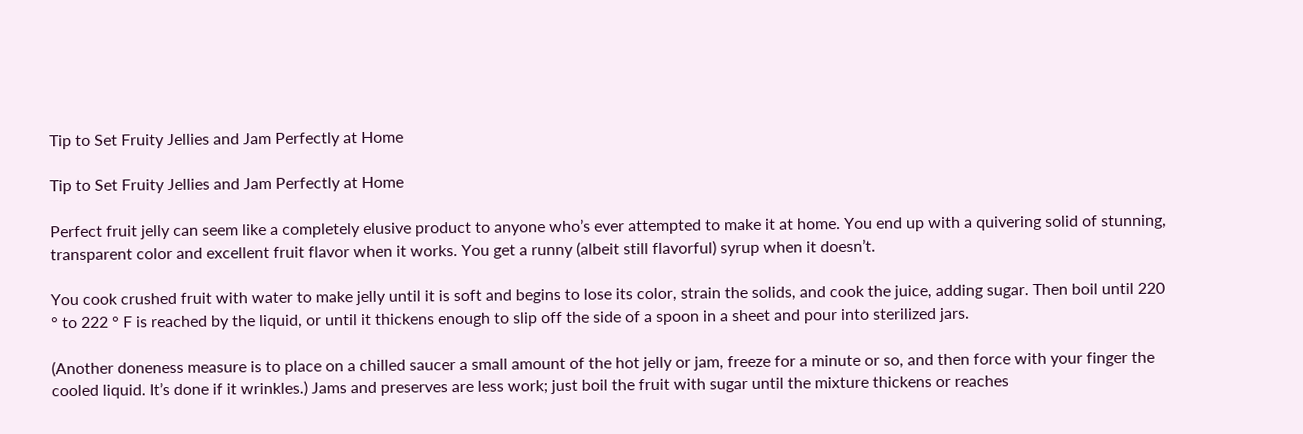Tip to Set Fruity Jellies and Jam Perfectly at Home

Tip to Set Fruity Jellies and Jam Perfectly at Home

Perfect fruit jelly can seem like a completely elusive product to anyone who’s ever attempted to make it at home. You end up with a quivering solid of stunning, transparent color and excellent fruit flavor when it works. You get a runny (albeit still flavorful) syrup when it doesn’t.

You cook crushed fruit with water to make jelly until it is soft and begins to lose its color, strain the solids, and cook the juice, adding sugar. Then boil until 220 ° to 222 ° F is reached by the liquid, or until it thickens enough to slip off the side of a spoon in a sheet and pour into sterilized jars.

(Another doneness measure is to place on a chilled saucer a small amount of the hot jelly or jam, freeze for a minute or so, and then force with your finger the cooled liquid. It’s done if it wrinkles.) Jams and preserves are less work; just boil the fruit with sugar until the mixture thickens or reaches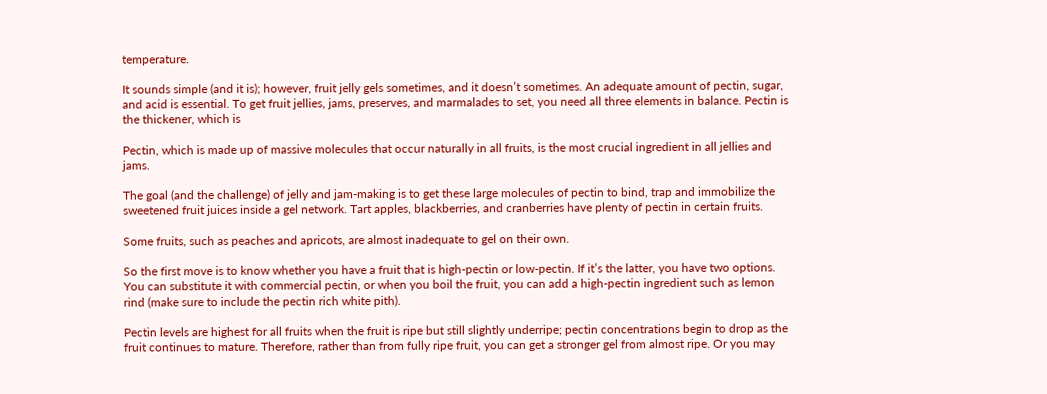temperature.

It sounds simple (and it is); however, fruit jelly gels sometimes, and it doesn’t sometimes. An adequate amount of pectin, sugar, and acid is essential. To get fruit jellies, jams, preserves, and marmalades to set, you need all three elements in balance. Pectin is the thickener, which is

Pectin, which is made up of massive molecules that occur naturally in all fruits, is the most crucial ingredient in all jellies and jams.

The goal (and the challenge) of jelly and jam-making is to get these large molecules of pectin to bind, trap and immobilize the sweetened fruit juices inside a gel network. Tart apples, blackberries, and cranberries have plenty of pectin in certain fruits.

Some fruits, such as peaches and apricots, are almost inadequate to gel on their own.

So the first move is to know whether you have a fruit that is high-pectin or low-pectin. If it’s the latter, you have two options. You can substitute it with commercial pectin, or when you boil the fruit, you can add a high-pectin ingredient such as lemon rind (make sure to include the pectin rich white pith).

Pectin levels are highest for all fruits when the fruit is ripe but still slightly underripe; pectin concentrations begin to drop as the fruit continues to mature. Therefore, rather than from fully ripe fruit, you can get a stronger gel from almost ripe. Or you may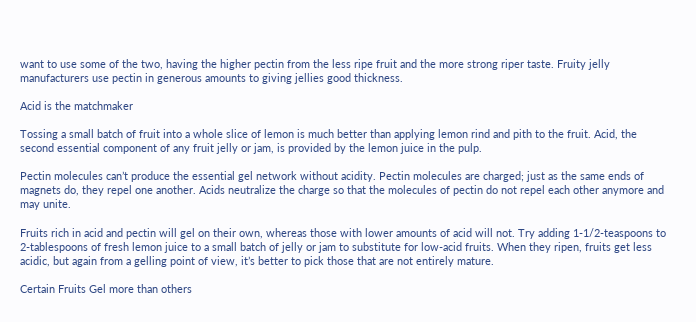want to use some of the two, having the higher pectin from the less ripe fruit and the more strong riper taste. Fruity jelly manufacturers use pectin in generous amounts to giving jellies good thickness.

Acid is the matchmaker

Tossing a small batch of fruit into a whole slice of lemon is much better than applying lemon rind and pith to the fruit. Acid, the second essential component of any fruit jelly or jam, is provided by the lemon juice in the pulp.

Pectin molecules can’t produce the essential gel network without acidity. Pectin molecules are charged; just as the same ends of magnets do, they repel one another. Acids neutralize the charge so that the molecules of pectin do not repel each other anymore and may unite.

Fruits rich in acid and pectin will gel on their own, whereas those with lower amounts of acid will not. Try adding 1-1/2-teaspoons to 2-tablespoons of fresh lemon juice to a small batch of jelly or jam to substitute for low-acid fruits. When they ripen, fruits get less acidic, but again from a gelling point of view, it’s better to pick those that are not entirely mature.

Certain Fruits Gel more than others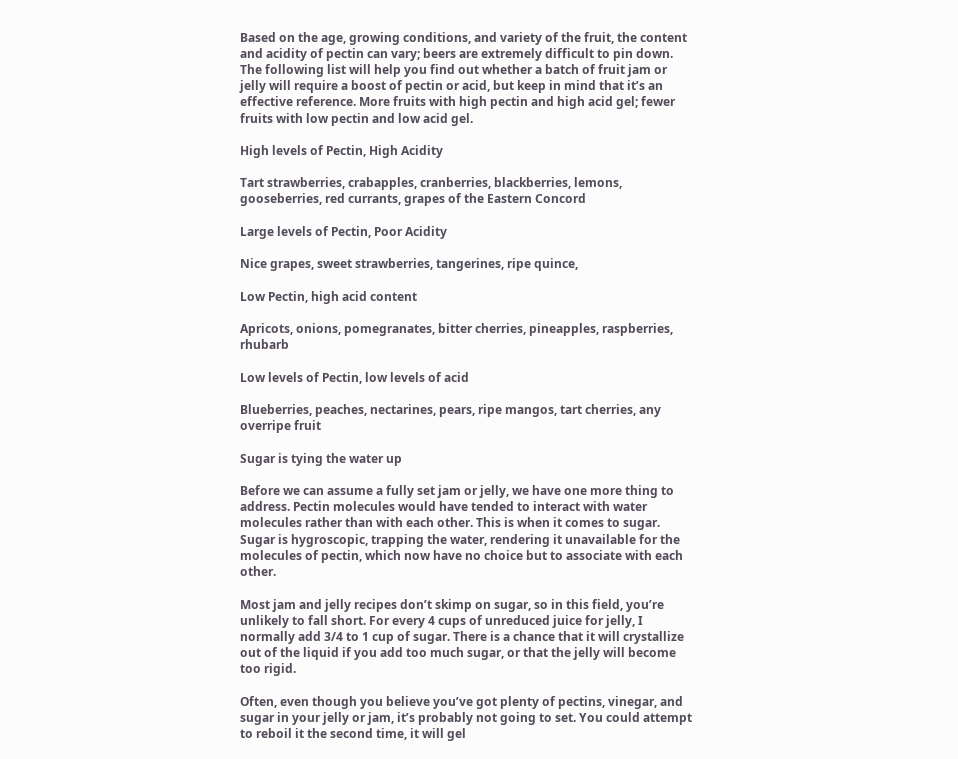Based on the age, growing conditions, and variety of the fruit, the content and acidity of pectin can vary; beers are extremely difficult to pin down. The following list will help you find out whether a batch of fruit jam or jelly will require a boost of pectin or acid, but keep in mind that it’s an effective reference. More fruits with high pectin and high acid gel; fewer fruits with low pectin and low acid gel.

High levels of Pectin, High Acidity

Tart strawberries, crabapples, cranberries, blackberries, lemons, gooseberries, red currants, grapes of the Eastern Concord

Large levels of Pectin, Poor Acidity

Nice grapes, sweet strawberries, tangerines, ripe quince,

Low Pectin, high acid content

Apricots, onions, pomegranates, bitter cherries, pineapples, raspberries, rhubarb

Low levels of Pectin, low levels of acid

Blueberries, peaches, nectarines, pears, ripe mangos, tart cherries, any overripe fruit

Sugar is tying the water up

Before we can assume a fully set jam or jelly, we have one more thing to address. Pectin molecules would have tended to interact with water molecules rather than with each other. This is when it comes to sugar. Sugar is hygroscopic, trapping the water, rendering it unavailable for the molecules of pectin, which now have no choice but to associate with each other.

Most jam and jelly recipes don’t skimp on sugar, so in this field, you’re unlikely to fall short. For every 4 cups of unreduced juice for jelly, I normally add 3/4 to 1 cup of sugar. There is a chance that it will crystallize out of the liquid if you add too much sugar, or that the jelly will become too rigid.

Often, even though you believe you’ve got plenty of pectins, vinegar, and sugar in your jelly or jam, it’s probably not going to set. You could attempt to reboil it the second time, it will gel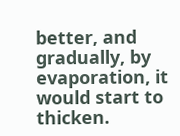better, and gradually, by evaporation, it would start to thicken.